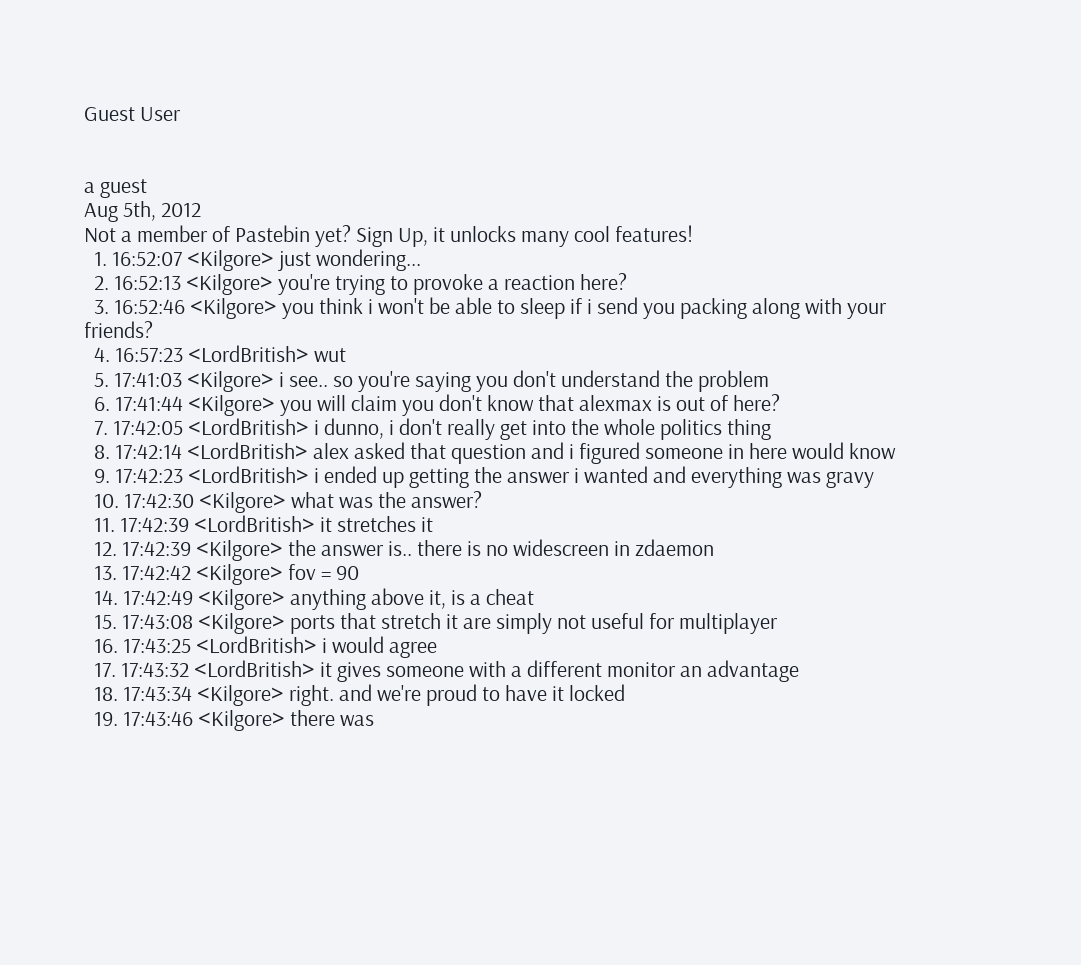Guest User


a guest
Aug 5th, 2012
Not a member of Pastebin yet? Sign Up, it unlocks many cool features!
  1. 16:52:07 <Kilgore> just wondering...
  2. 16:52:13 <Kilgore> you're trying to provoke a reaction here?
  3. 16:52:46 <Kilgore> you think i won't be able to sleep if i send you packing along with your friends?
  4. 16:57:23 <LordBritish> wut
  5. 17:41:03 <Kilgore> i see.. so you're saying you don't understand the problem
  6. 17:41:44 <Kilgore> you will claim you don't know that alexmax is out of here?
  7. 17:42:05 <LordBritish> i dunno, i don't really get into the whole politics thing
  8. 17:42:14 <LordBritish> alex asked that question and i figured someone in here would know
  9. 17:42:23 <LordBritish> i ended up getting the answer i wanted and everything was gravy
  10. 17:42:30 <Kilgore> what was the answer?
  11. 17:42:39 <LordBritish> it stretches it
  12. 17:42:39 <Kilgore> the answer is.. there is no widescreen in zdaemon
  13. 17:42:42 <Kilgore> fov = 90
  14. 17:42:49 <Kilgore> anything above it, is a cheat
  15. 17:43:08 <Kilgore> ports that stretch it are simply not useful for multiplayer
  16. 17:43:25 <LordBritish> i would agree
  17. 17:43:32 <LordBritish> it gives someone with a different monitor an advantage
  18. 17:43:34 <Kilgore> right. and we're proud to have it locked
  19. 17:43:46 <Kilgore> there was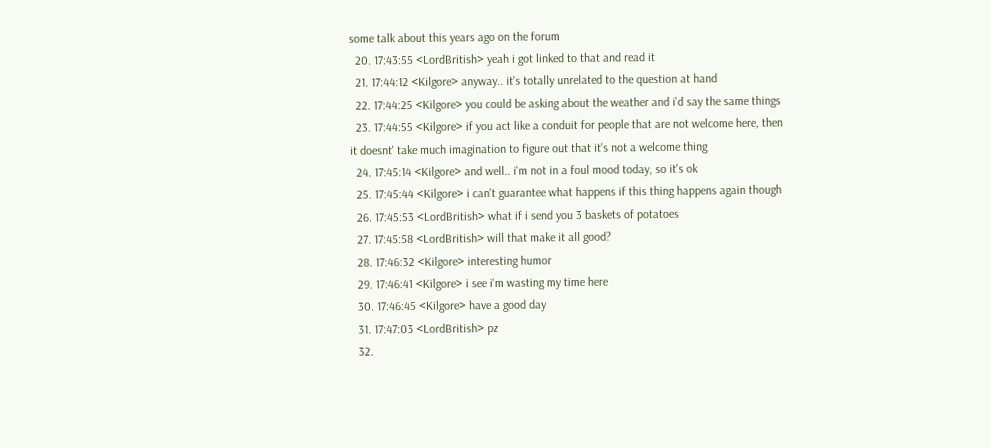some talk about this years ago on the forum
  20. 17:43:55 <LordBritish> yeah i got linked to that and read it
  21. 17:44:12 <Kilgore> anyway.. it's totally unrelated to the question at hand
  22. 17:44:25 <Kilgore> you could be asking about the weather and i'd say the same things
  23. 17:44:55 <Kilgore> if you act like a conduit for people that are not welcome here, then it doesnt' take much imagination to figure out that it's not a welcome thing
  24. 17:45:14 <Kilgore> and well.. i'm not in a foul mood today, so it's ok
  25. 17:45:44 <Kilgore> i can't guarantee what happens if this thing happens again though
  26. 17:45:53 <LordBritish> what if i send you 3 baskets of potatoes
  27. 17:45:58 <LordBritish> will that make it all good?
  28. 17:46:32 <Kilgore> interesting humor
  29. 17:46:41 <Kilgore> i see i'm wasting my time here
  30. 17:46:45 <Kilgore> have a good day
  31. 17:47:03 <LordBritish> pz
  32.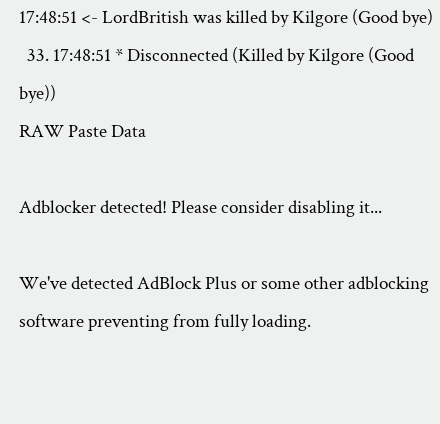17:48:51 <- LordBritish was killed by Kilgore (Good bye)
  33. 17:48:51 * Disconnected (Killed by Kilgore (Good bye))
RAW Paste Data

Adblocker detected! Please consider disabling it...

We've detected AdBlock Plus or some other adblocking software preventing from fully loading.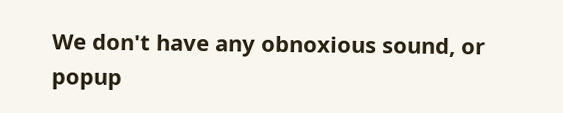We don't have any obnoxious sound, or popup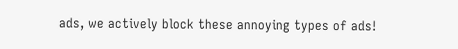ads, we actively block these annoying types of ads!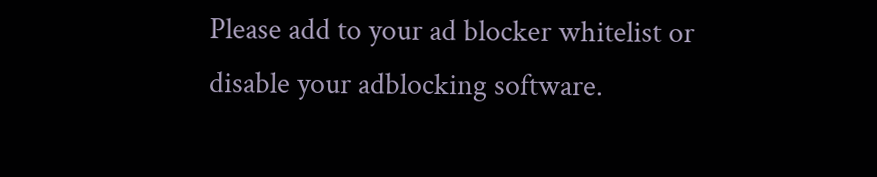Please add to your ad blocker whitelist or disable your adblocking software.